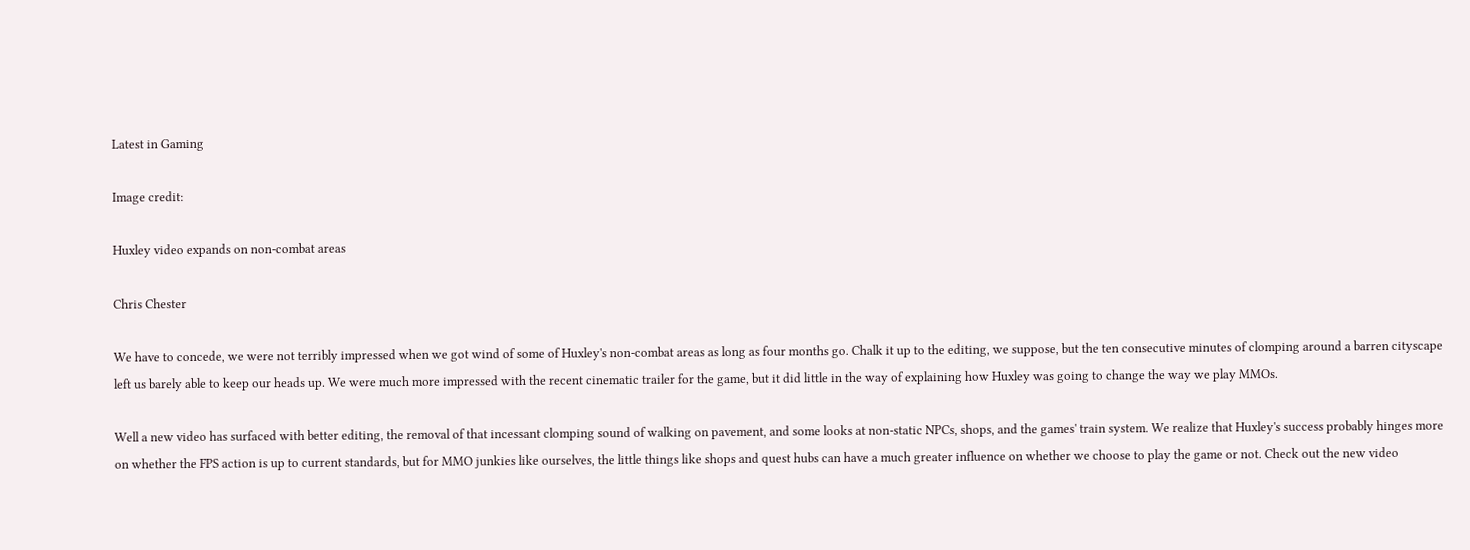Latest in Gaming

Image credit:

Huxley video expands on non-combat areas

Chris Chester

We have to concede, we were not terribly impressed when we got wind of some of Huxley's non-combat areas as long as four months go. Chalk it up to the editing, we suppose, but the ten consecutive minutes of clomping around a barren cityscape left us barely able to keep our heads up. We were much more impressed with the recent cinematic trailer for the game, but it did little in the way of explaining how Huxley was going to change the way we play MMOs.

Well a new video has surfaced with better editing, the removal of that incessant clomping sound of walking on pavement, and some looks at non-static NPCs, shops, and the games' train system. We realize that Huxley's success probably hinges more on whether the FPS action is up to current standards, but for MMO junkies like ourselves, the little things like shops and quest hubs can have a much greater influence on whether we choose to play the game or not. Check out the new video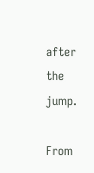after the jump.

From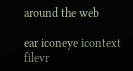around the web

ear iconeye icontext filevr